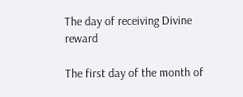The day of receiving Divine reward

The first day of the month of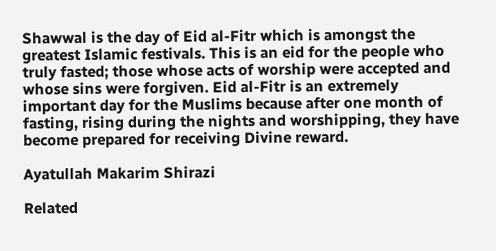Shawwal is the day of Eid al-Fitr which is amongst the greatest Islamic festivals. This is an eid for the people who truly fasted; those whose acts of worship were accepted and whose sins were forgiven. Eid al-Fitr is an extremely important day for the Muslims because after one month of fasting, rising during the nights and worshipping, they have become prepared for receiving Divine reward.

Ayatullah Makarim Shirazi

Related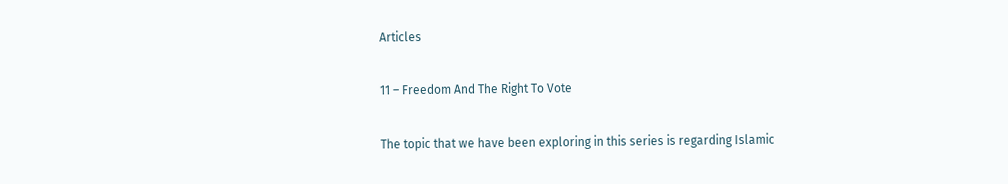Articles

11 – Freedom And The Right To Vote

The topic that we have been exploring in this series is regarding Islamic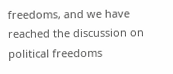freedoms, and we have reached the discussion on political freedoms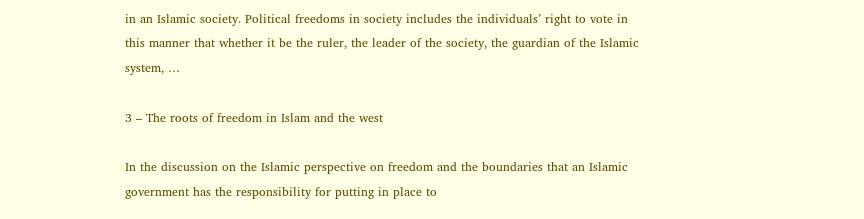in an Islamic society. Political freedoms in society includes the individuals’ right to vote in this manner that whether it be the ruler, the leader of the society, the guardian of the Islamic system, …

3 – The roots of freedom in Islam and the west

In the discussion on the Islamic perspective on freedom and the boundaries that an Islamic government has the responsibility for putting in place to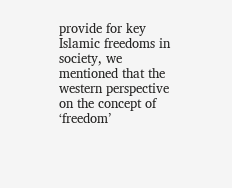provide for key Islamic freedoms in society, we mentioned that the western perspective on the concept of ‘freedom’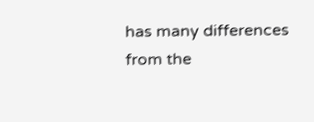has many differences from the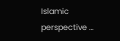Islamic perspective …